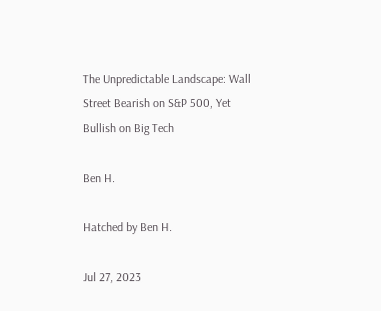The Unpredictable Landscape: Wall Street Bearish on S&P 500, Yet Bullish on Big Tech

Ben H.

Hatched by Ben H.

Jul 27, 2023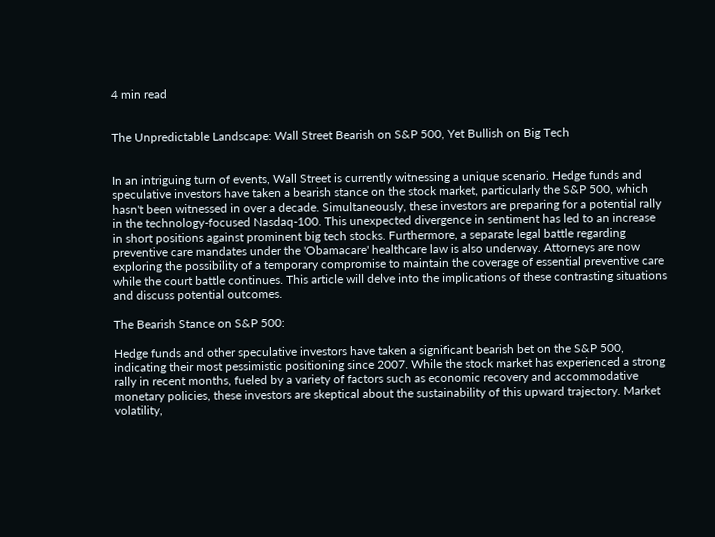4 min read


The Unpredictable Landscape: Wall Street Bearish on S&P 500, Yet Bullish on Big Tech


In an intriguing turn of events, Wall Street is currently witnessing a unique scenario. Hedge funds and speculative investors have taken a bearish stance on the stock market, particularly the S&P 500, which hasn't been witnessed in over a decade. Simultaneously, these investors are preparing for a potential rally in the technology-focused Nasdaq-100. This unexpected divergence in sentiment has led to an increase in short positions against prominent big tech stocks. Furthermore, a separate legal battle regarding preventive care mandates under the 'Obamacare' healthcare law is also underway. Attorneys are now exploring the possibility of a temporary compromise to maintain the coverage of essential preventive care while the court battle continues. This article will delve into the implications of these contrasting situations and discuss potential outcomes.

The Bearish Stance on S&P 500:

Hedge funds and other speculative investors have taken a significant bearish bet on the S&P 500, indicating their most pessimistic positioning since 2007. While the stock market has experienced a strong rally in recent months, fueled by a variety of factors such as economic recovery and accommodative monetary policies, these investors are skeptical about the sustainability of this upward trajectory. Market volatility,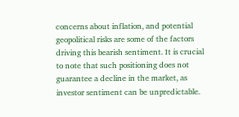concerns about inflation, and potential geopolitical risks are some of the factors driving this bearish sentiment. It is crucial to note that such positioning does not guarantee a decline in the market, as investor sentiment can be unpredictable.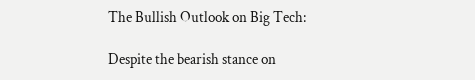The Bullish Outlook on Big Tech:

Despite the bearish stance on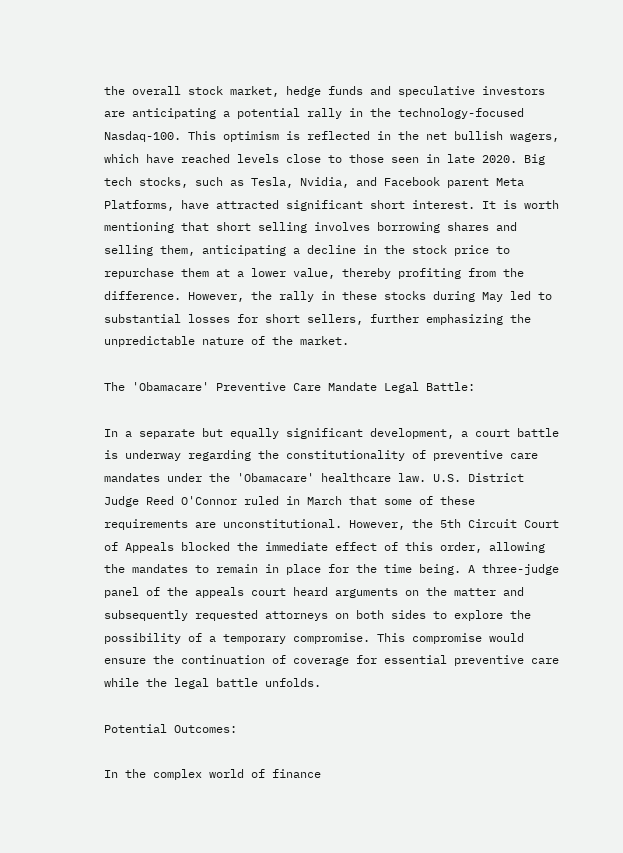the overall stock market, hedge funds and speculative investors are anticipating a potential rally in the technology-focused Nasdaq-100. This optimism is reflected in the net bullish wagers, which have reached levels close to those seen in late 2020. Big tech stocks, such as Tesla, Nvidia, and Facebook parent Meta Platforms, have attracted significant short interest. It is worth mentioning that short selling involves borrowing shares and selling them, anticipating a decline in the stock price to repurchase them at a lower value, thereby profiting from the difference. However, the rally in these stocks during May led to substantial losses for short sellers, further emphasizing the unpredictable nature of the market.

The 'Obamacare' Preventive Care Mandate Legal Battle:

In a separate but equally significant development, a court battle is underway regarding the constitutionality of preventive care mandates under the 'Obamacare' healthcare law. U.S. District Judge Reed O'Connor ruled in March that some of these requirements are unconstitutional. However, the 5th Circuit Court of Appeals blocked the immediate effect of this order, allowing the mandates to remain in place for the time being. A three-judge panel of the appeals court heard arguments on the matter and subsequently requested attorneys on both sides to explore the possibility of a temporary compromise. This compromise would ensure the continuation of coverage for essential preventive care while the legal battle unfolds.

Potential Outcomes:

In the complex world of finance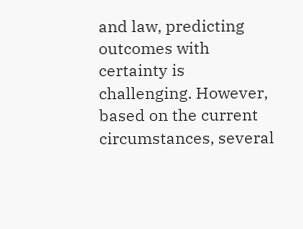and law, predicting outcomes with certainty is challenging. However, based on the current circumstances, several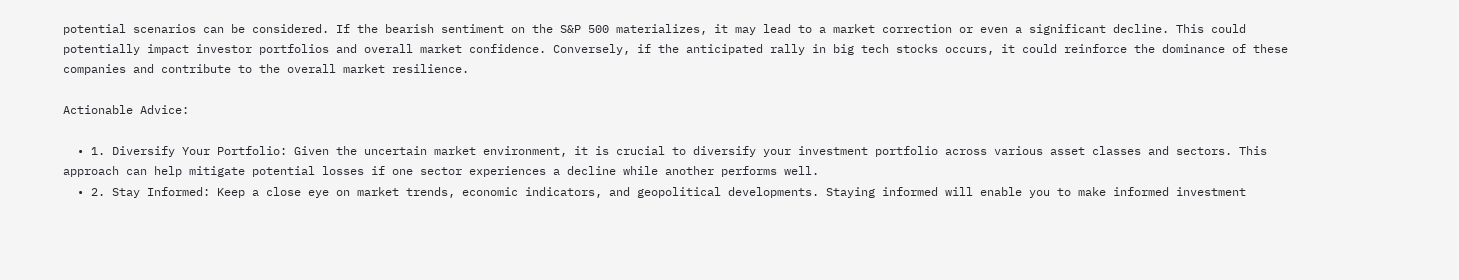potential scenarios can be considered. If the bearish sentiment on the S&P 500 materializes, it may lead to a market correction or even a significant decline. This could potentially impact investor portfolios and overall market confidence. Conversely, if the anticipated rally in big tech stocks occurs, it could reinforce the dominance of these companies and contribute to the overall market resilience.

Actionable Advice:

  • 1. Diversify Your Portfolio: Given the uncertain market environment, it is crucial to diversify your investment portfolio across various asset classes and sectors. This approach can help mitigate potential losses if one sector experiences a decline while another performs well.
  • 2. Stay Informed: Keep a close eye on market trends, economic indicators, and geopolitical developments. Staying informed will enable you to make informed investment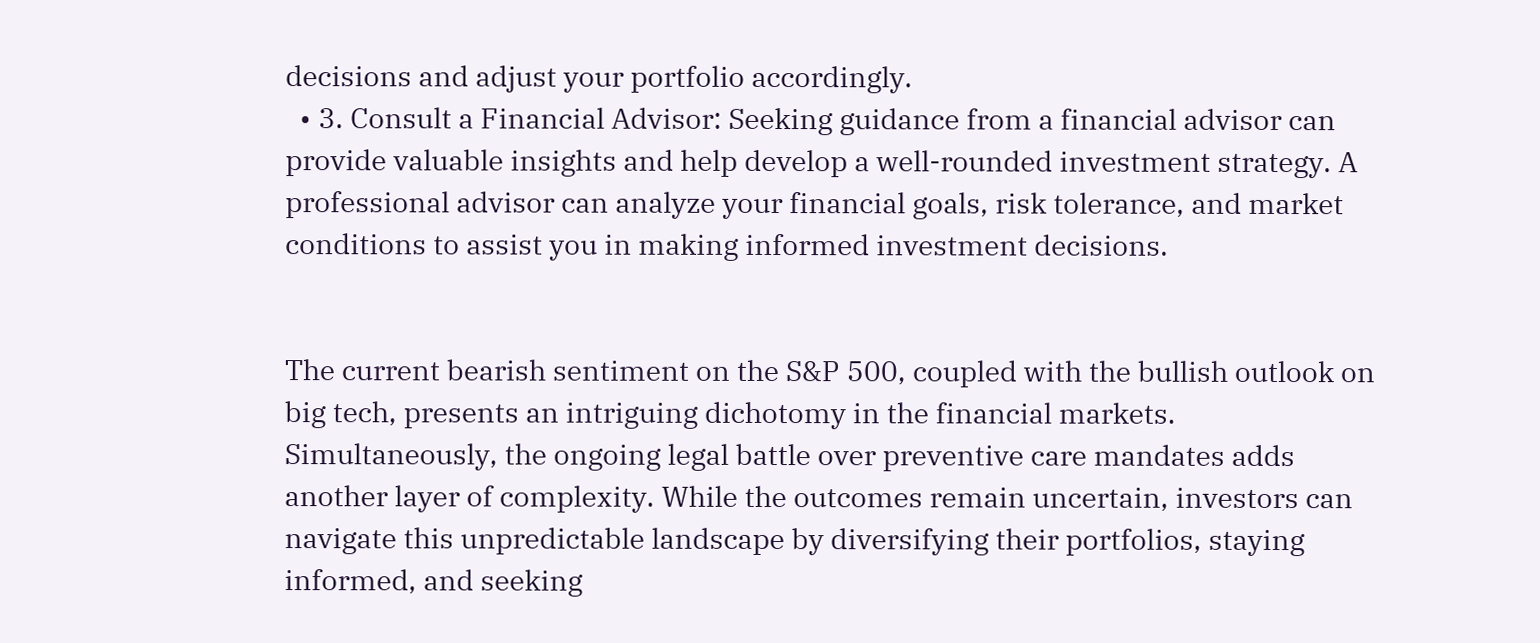decisions and adjust your portfolio accordingly.
  • 3. Consult a Financial Advisor: Seeking guidance from a financial advisor can provide valuable insights and help develop a well-rounded investment strategy. A professional advisor can analyze your financial goals, risk tolerance, and market conditions to assist you in making informed investment decisions.


The current bearish sentiment on the S&P 500, coupled with the bullish outlook on big tech, presents an intriguing dichotomy in the financial markets. Simultaneously, the ongoing legal battle over preventive care mandates adds another layer of complexity. While the outcomes remain uncertain, investors can navigate this unpredictable landscape by diversifying their portfolios, staying informed, and seeking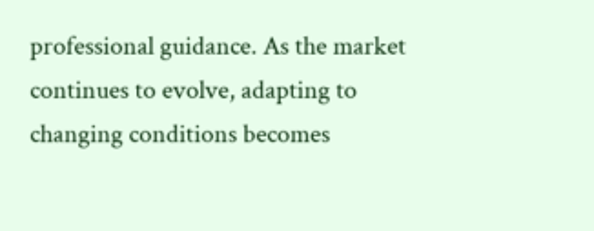professional guidance. As the market continues to evolve, adapting to changing conditions becomes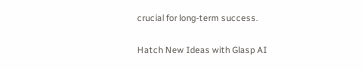crucial for long-term success.

Hatch New Ideas with Glasp AI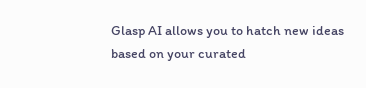Glasp AI allows you to hatch new ideas based on your curated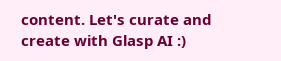content. Let's curate and create with Glasp AI :)